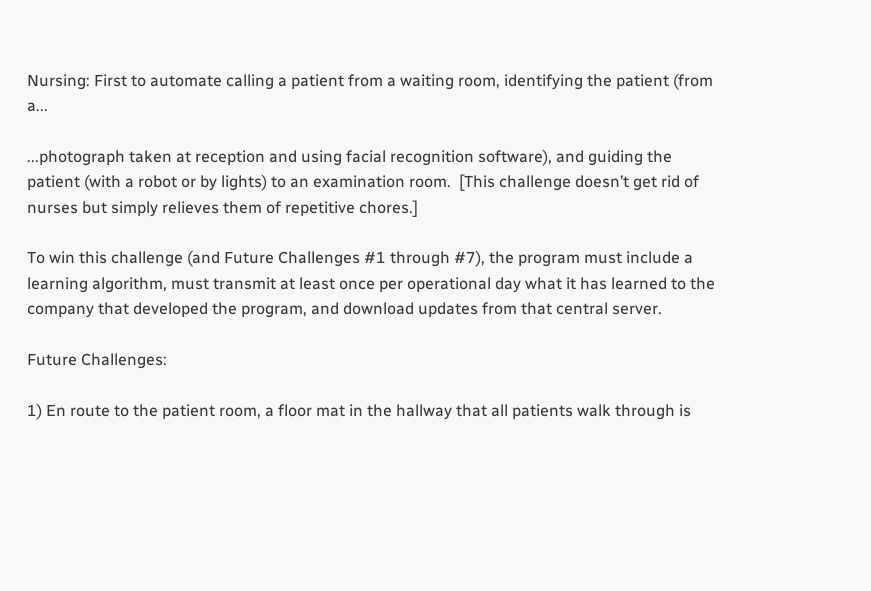Nursing: First to automate calling a patient from a waiting room, identifying the patient (from a...

...photograph taken at reception and using facial recognition software), and guiding the patient (with a robot or by lights) to an examination room.  [This challenge doesn’t get rid of nurses but simply relieves them of repetitive chores.]

To win this challenge (and Future Challenges #1 through #7), the program must include a learning algorithm, must transmit at least once per operational day what it has learned to the company that developed the program, and download updates from that central server.

Future Challenges:

1) En route to the patient room, a floor mat in the hallway that all patients walk through is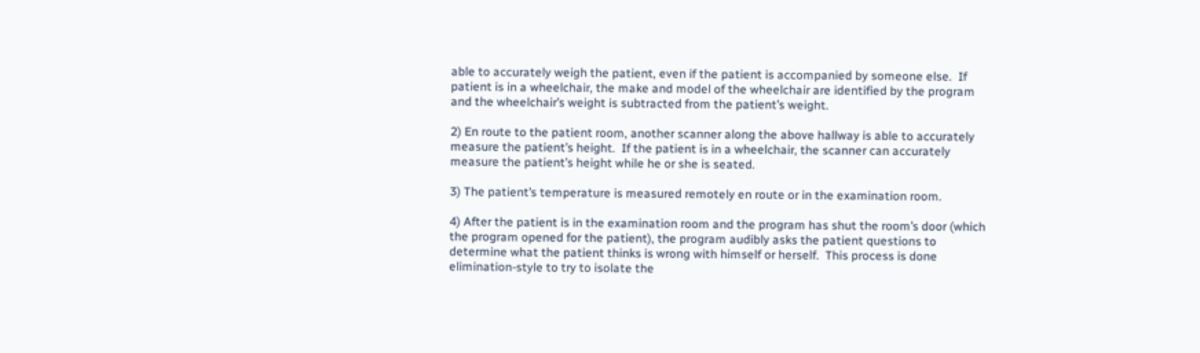able to accurately weigh the patient, even if the patient is accompanied by someone else.  If patient is in a wheelchair, the make and model of the wheelchair are identified by the program and the wheelchair’s weight is subtracted from the patient’s weight.

2) En route to the patient room, another scanner along the above hallway is able to accurately measure the patient’s height.  If the patient is in a wheelchair, the scanner can accurately measure the patient’s height while he or she is seated.

3) The patient’s temperature is measured remotely en route or in the examination room.

4) After the patient is in the examination room and the program has shut the room’s door (which the program opened for the patient), the program audibly asks the patient questions to determine what the patient thinks is wrong with himself or herself.  This process is done elimination-style to try to isolate the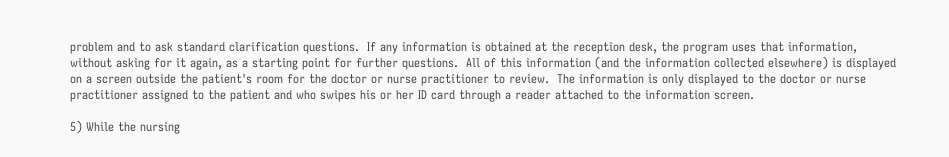problem and to ask standard clarification questions.  If any information is obtained at the reception desk, the program uses that information, without asking for it again, as a starting point for further questions.  All of this information (and the information collected elsewhere) is displayed on a screen outside the patient's room for the doctor or nurse practitioner to review.  The information is only displayed to the doctor or nurse practitioner assigned to the patient and who swipes his or her ID card through a reader attached to the information screen.

5) While the nursing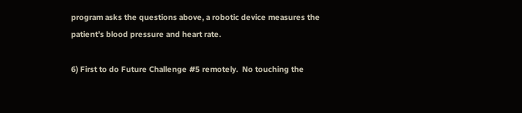program asks the questions above, a robotic device measures the patient’s blood pressure and heart rate.

6) First to do Future Challenge #5 remotely.  No touching the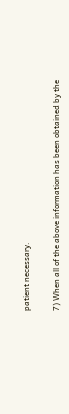patient necessary.

7) When all of the above information has been obtained by the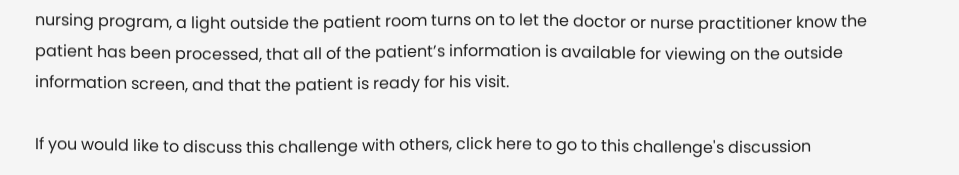nursing program, a light outside the patient room turns on to let the doctor or nurse practitioner know the patient has been processed, that all of the patient’s information is available for viewing on the outside information screen, and that the patient is ready for his visit.

If you would like to discuss this challenge with others, click here to go to this challenge's discussion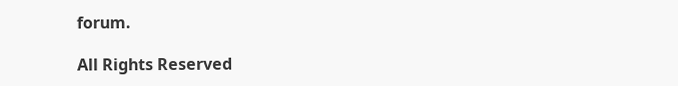forum.

All Rights Reserved